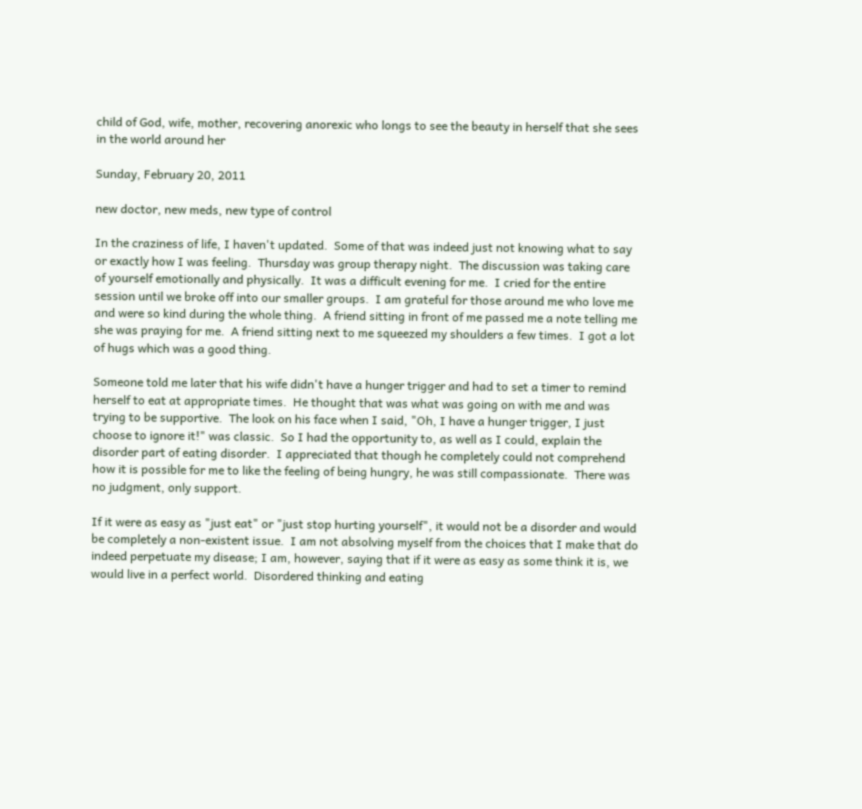child of God, wife, mother, recovering anorexic who longs to see the beauty in herself that she sees in the world around her

Sunday, February 20, 2011

new doctor, new meds, new type of control

In the craziness of life, I haven't updated.  Some of that was indeed just not knowing what to say or exactly how I was feeling.  Thursday was group therapy night.  The discussion was taking care of yourself emotionally and physically.  It was a difficult evening for me.  I cried for the entire session until we broke off into our smaller groups.  I am grateful for those around me who love me and were so kind during the whole thing.  A friend sitting in front of me passed me a note telling me she was praying for me.  A friend sitting next to me squeezed my shoulders a few times.  I got a lot of hugs which was a good thing.

Someone told me later that his wife didn't have a hunger trigger and had to set a timer to remind herself to eat at appropriate times.  He thought that was what was going on with me and was trying to be supportive.  The look on his face when I said, "Oh, I have a hunger trigger, I just choose to ignore it!" was classic.  So I had the opportunity to, as well as I could, explain the disorder part of eating disorder.  I appreciated that though he completely could not comprehend how it is possible for me to like the feeling of being hungry, he was still compassionate.  There was no judgment, only support.

If it were as easy as "just eat" or "just stop hurting yourself", it would not be a disorder and would be completely a non-existent issue.  I am not absolving myself from the choices that I make that do indeed perpetuate my disease; I am, however, saying that if it were as easy as some think it is, we would live in a perfect world.  Disordered thinking and eating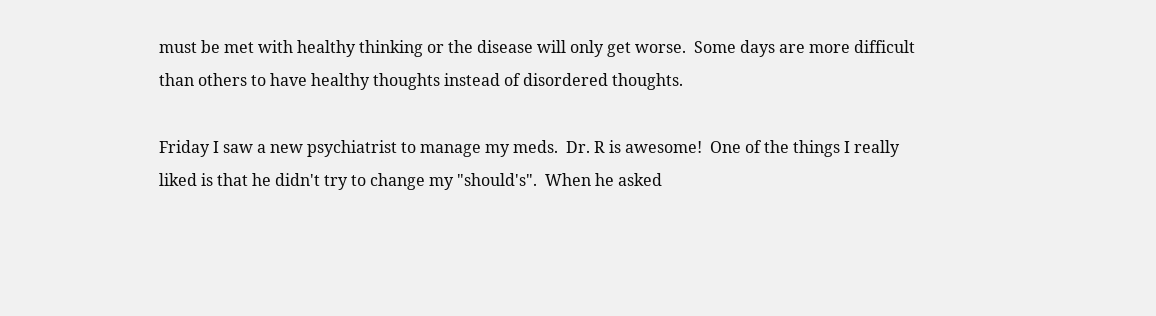must be met with healthy thinking or the disease will only get worse.  Some days are more difficult than others to have healthy thoughts instead of disordered thoughts.

Friday I saw a new psychiatrist to manage my meds.  Dr. R is awesome!  One of the things I really liked is that he didn't try to change my "should's".  When he asked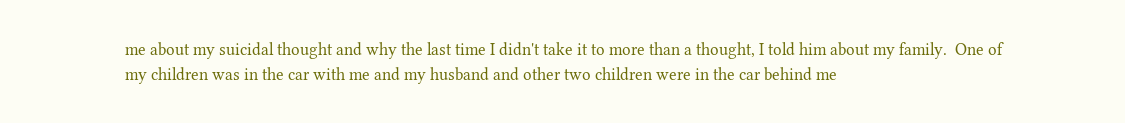me about my suicidal thought and why the last time I didn't take it to more than a thought, I told him about my family.  One of my children was in the car with me and my husband and other two children were in the car behind me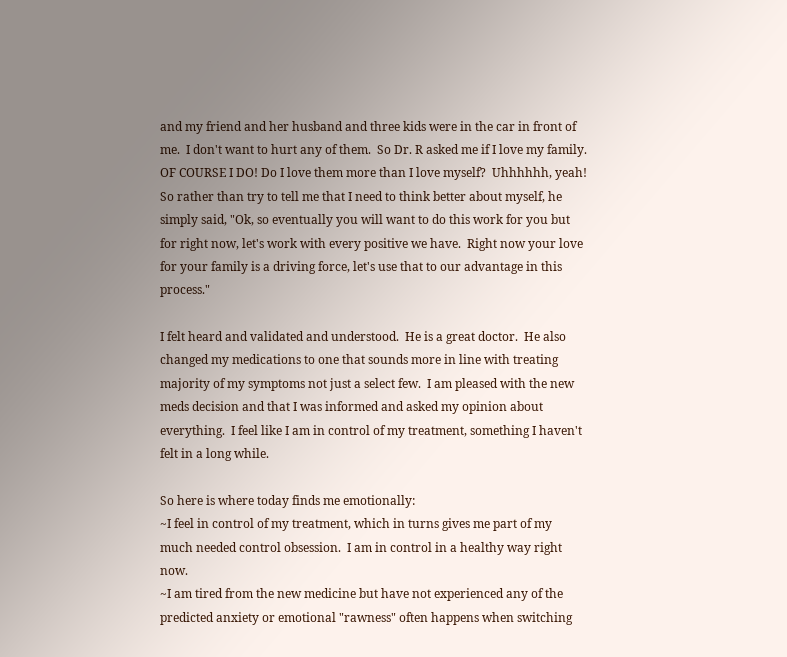and my friend and her husband and three kids were in the car in front of me.  I don't want to hurt any of them.  So Dr. R asked me if I love my family.  OF COURSE I DO! Do I love them more than I love myself?  Uhhhhhh, yeah!  So rather than try to tell me that I need to think better about myself, he simply said, "Ok, so eventually you will want to do this work for you but for right now, let's work with every positive we have.  Right now your love for your family is a driving force, let's use that to our advantage in this process."

I felt heard and validated and understood.  He is a great doctor.  He also changed my medications to one that sounds more in line with treating majority of my symptoms not just a select few.  I am pleased with the new meds decision and that I was informed and asked my opinion about everything.  I feel like I am in control of my treatment, something I haven't felt in a long while.

So here is where today finds me emotionally:
~I feel in control of my treatment, which in turns gives me part of my much needed control obsession.  I am in control in a healthy way right now.
~I am tired from the new medicine but have not experienced any of the predicted anxiety or emotional "rawness" often happens when switching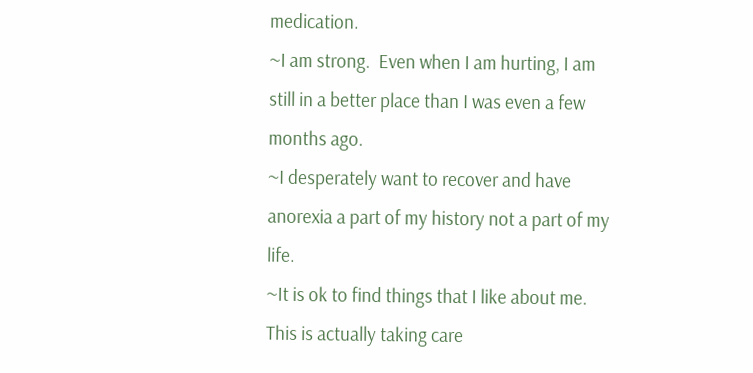medication.
~I am strong.  Even when I am hurting, I am still in a better place than I was even a few months ago.
~I desperately want to recover and have anorexia a part of my history not a part of my life.
~It is ok to find things that I like about me.  This is actually taking care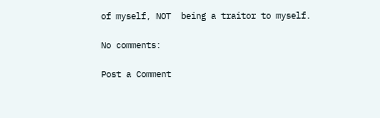of myself, NOT  being a traitor to myself.

No comments:

Post a Comment